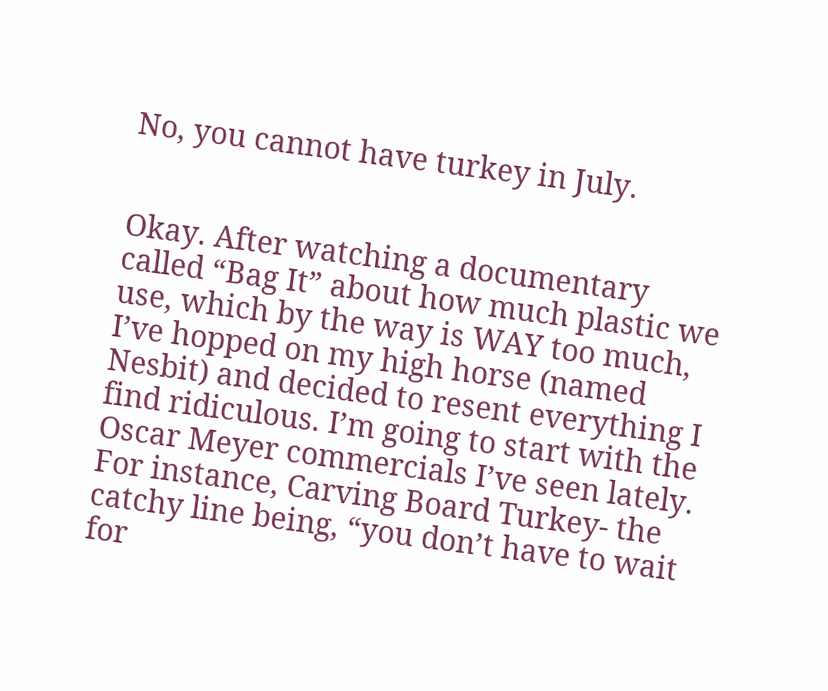No, you cannot have turkey in July.


Okay. After watching a documentary called “Bag It” about how much plastic we use, which by the way is WAY too much, I’ve hopped on my high horse (named Nesbit) and decided to resent everything I find ridiculous. I’m going to start with the Oscar Meyer commercials I’ve seen lately. For instance, Carving Board Turkey- the catchy line being, “you don’t have to wait for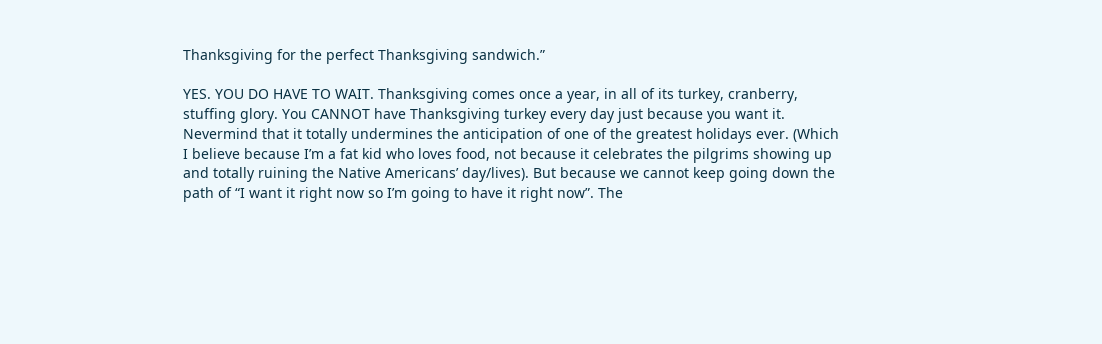Thanksgiving for the perfect Thanksgiving sandwich.”

YES. YOU DO HAVE TO WAIT. Thanksgiving comes once a year, in all of its turkey, cranberry, stuffing glory. You CANNOT have Thanksgiving turkey every day just because you want it. Nevermind that it totally undermines the anticipation of one of the greatest holidays ever. (Which I believe because I’m a fat kid who loves food, not because it celebrates the pilgrims showing up and totally ruining the Native Americans’ day/lives). But because we cannot keep going down the path of “I want it right now so I’m going to have it right now”. The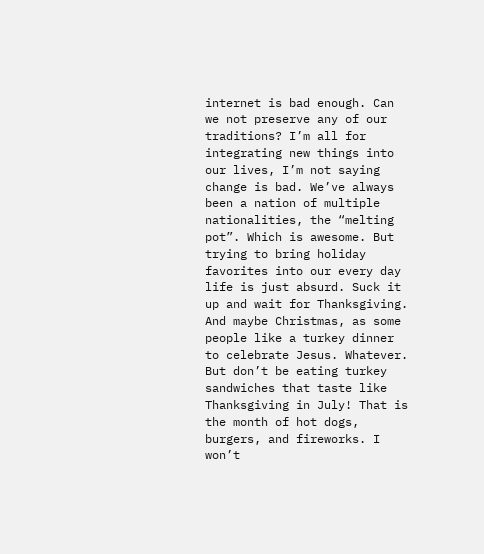internet is bad enough. Can we not preserve any of our traditions? I’m all for integrating new things into our lives, I’m not saying change is bad. We’ve always been a nation of multiple nationalities, the “melting pot”. Which is awesome. But trying to bring holiday favorites into our every day life is just absurd. Suck it up and wait for Thanksgiving. And maybe Christmas, as some people like a turkey dinner to celebrate Jesus. Whatever. But don’t be eating turkey sandwiches that taste like Thanksgiving in July! That is the month of hot dogs, burgers, and fireworks. I won’t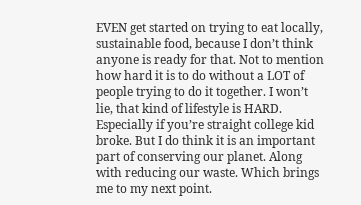EVEN get started on trying to eat locally, sustainable food, because I don’t think anyone is ready for that. Not to mention how hard it is to do without a LOT of people trying to do it together. I won’t lie, that kind of lifestyle is HARD. Especially if you’re straight college kid broke. But I do think it is an important part of conserving our planet. Along with reducing our waste. Which brings me to my next point.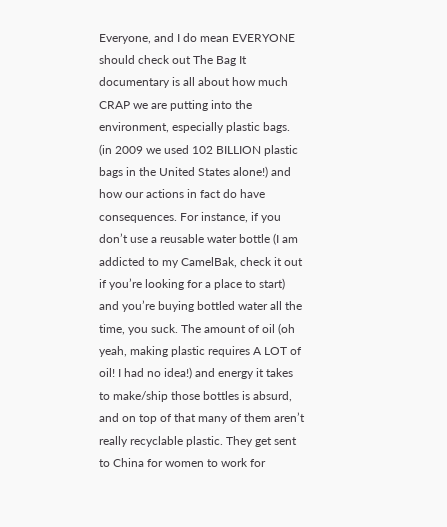Everyone, and I do mean EVERYONE should check out The Bag It documentary is all about how much CRAP we are putting into the environment, especially plastic bags. (in 2009 we used 102 BILLION plastic bags in the United States alone!) and how our actions in fact do have consequences. For instance, if you don’t use a reusable water bottle (I am addicted to my CamelBak, check it out if you’re looking for a place to start) and you’re buying bottled water all the time, you suck. The amount of oil (oh yeah, making plastic requires A LOT of oil! I had no idea!) and energy it takes to make/ship those bottles is absurd, and on top of that many of them aren’t really recyclable plastic. They get sent to China for women to work for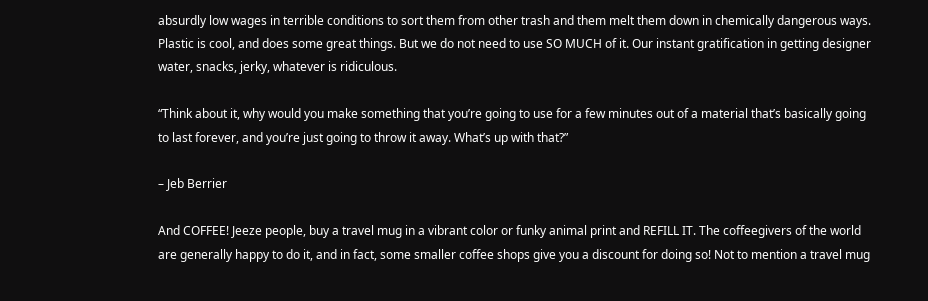absurdly low wages in terrible conditions to sort them from other trash and them melt them down in chemically dangerous ways. Plastic is cool, and does some great things. But we do not need to use SO MUCH of it. Our instant gratification in getting designer water, snacks, jerky, whatever is ridiculous.

“Think about it, why would you make something that you’re going to use for a few minutes out of a material that’s basically going to last forever, and you’re just going to throw it away. What’s up with that?”

– Jeb Berrier

And COFFEE! Jeeze people, buy a travel mug in a vibrant color or funky animal print and REFILL IT. The coffeegivers of the world are generally happy to do it, and in fact, some smaller coffee shops give you a discount for doing so! Not to mention a travel mug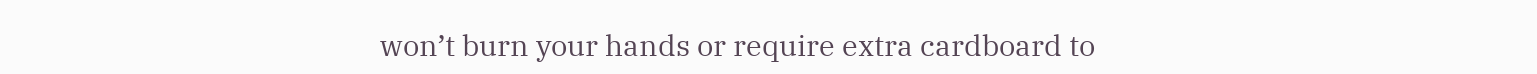won’t burn your hands or require extra cardboard to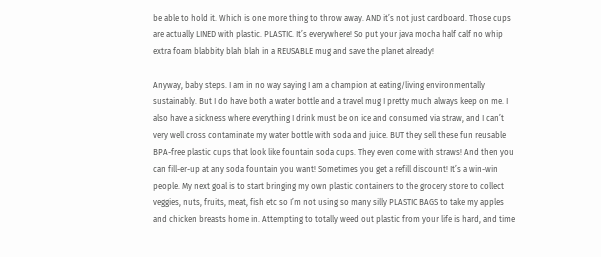be able to hold it. Which is one more thing to throw away. AND it’s not just cardboard. Those cups are actually LINED with plastic. PLASTIC. It’s everywhere! So put your java mocha half calf no whip extra foam blabbity blah blah in a REUSABLE mug and save the planet already!

Anyway, baby steps. I am in no way saying I am a champion at eating/living environmentally sustainably. But I do have both a water bottle and a travel mug I pretty much always keep on me. I also have a sickness where everything I drink must be on ice and consumed via straw, and I can’t very well cross contaminate my water bottle with soda and juice. BUT they sell these fun reusable BPA-free plastic cups that look like fountain soda cups. They even come with straws! And then you can fill-er-up at any soda fountain you want! Sometimes you get a refill discount! It’s a win-win people. My next goal is to start bringing my own plastic containers to the grocery store to collect veggies, nuts, fruits, meat, fish etc so I’m not using so many silly PLASTIC BAGS to take my apples and chicken breasts home in. Attempting to totally weed out plastic from your life is hard, and time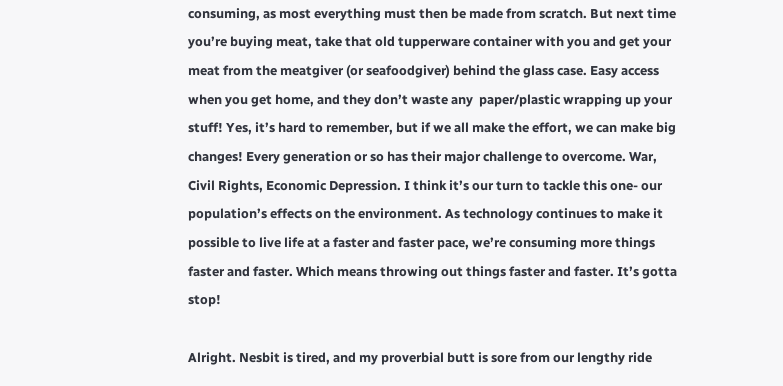consuming, as most everything must then be made from scratch. But next time you’re buying meat, take that old tupperware container with you and get your meat from the meatgiver (or seafoodgiver) behind the glass case. Easy access when you get home, and they don’t waste any  paper/plastic wrapping up your stuff! Yes, it’s hard to remember, but if we all make the effort, we can make big changes! Every generation or so has their major challenge to overcome. War, Civil Rights, Economic Depression. I think it’s our turn to tackle this one- our population’s effects on the environment. As technology continues to make it possible to live life at a faster and faster pace, we’re consuming more things faster and faster. Which means throwing out things faster and faster. It’s gotta stop!

Alright. Nesbit is tired, and my proverbial butt is sore from our lengthy ride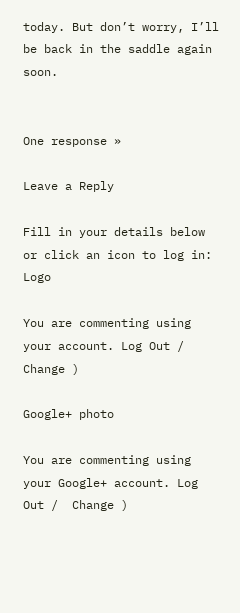today. But don’t worry, I’ll be back in the saddle again soon.


One response »

Leave a Reply

Fill in your details below or click an icon to log in: Logo

You are commenting using your account. Log Out /  Change )

Google+ photo

You are commenting using your Google+ account. Log Out /  Change )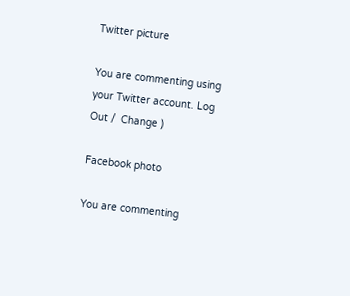Twitter picture

You are commenting using your Twitter account. Log Out /  Change )

Facebook photo

You are commenting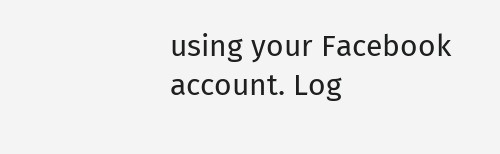using your Facebook account. Log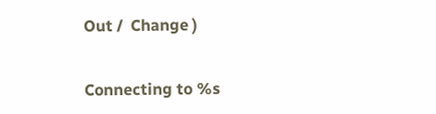Out /  Change )


Connecting to %s